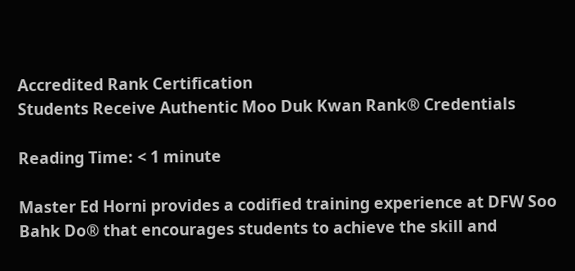Accredited Rank Certification
Students Receive Authentic Moo Duk Kwan Rank® Credentials

Reading Time: < 1 minute

Master Ed Horni provides a codified training experience at DFW Soo Bahk Do® that encourages students to achieve the skill and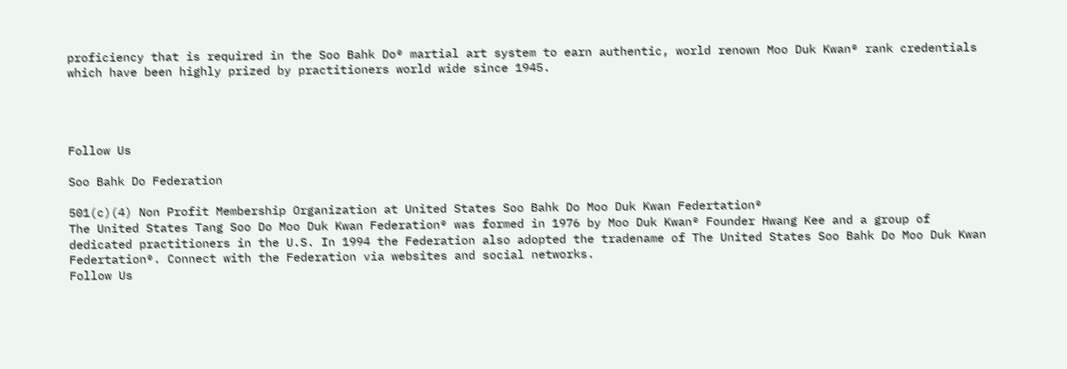proficiency that is required in the Soo Bahk Do® martial art system to earn authentic, world renown Moo Duk Kwan® rank credentials which have been highly prized by practitioners world wide since 1945.




Follow Us

Soo Bahk Do Federation

501(c)(4) Non Profit Membership Organization at United States Soo Bahk Do Moo Duk Kwan Federtation®
The United States Tang Soo Do Moo Duk Kwan Federation® was formed in 1976 by Moo Duk Kwan® Founder Hwang Kee and a group of dedicated practitioners in the U.S. In 1994 the Federation also adopted the tradename of The United States Soo Bahk Do Moo Duk Kwan Federtation®. Connect with the Federation via websites and social networks.
Follow Us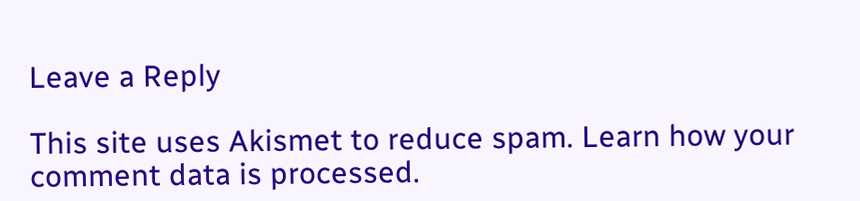Leave a Reply

This site uses Akismet to reduce spam. Learn how your comment data is processed.